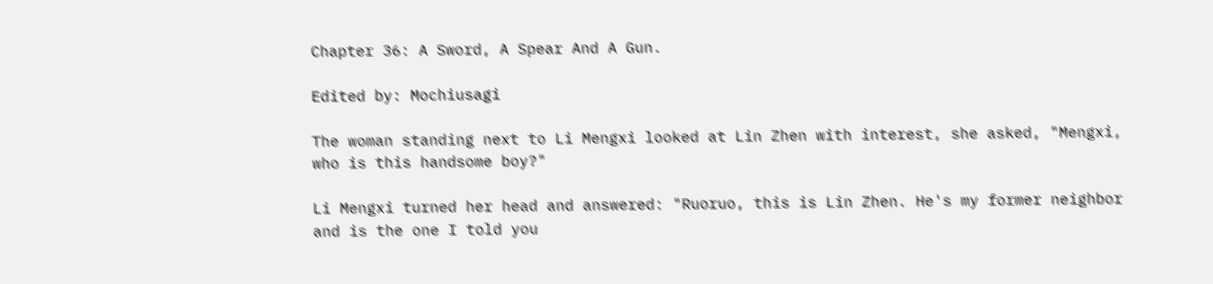Chapter 36: A Sword, A Spear And A Gun.

Edited by: Mochiusagi

The woman standing next to Li Mengxi looked at Lin Zhen with interest, she asked, "Mengxi, who is this handsome boy?"

Li Mengxi turned her head and answered: "Ruoruo, this is Lin Zhen. He's my former neighbor and is the one I told you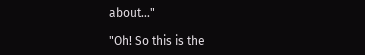about..."

"Oh! So this is the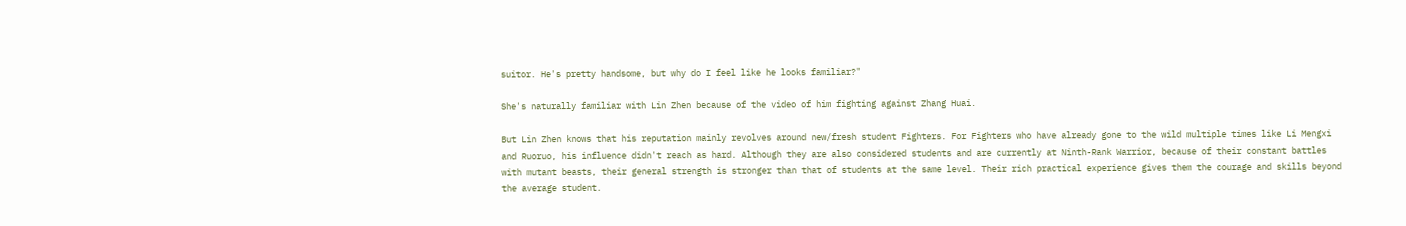suitor. He's pretty handsome, but why do I feel like he looks familiar?"

She's naturally familiar with Lin Zhen because of the video of him fighting against Zhang Huai.

But Lin Zhen knows that his reputation mainly revolves around new/fresh student Fighters. For Fighters who have already gone to the wild multiple times like Li Mengxi and Ruoruo, his influence didn't reach as hard. Although they are also considered students and are currently at Ninth-Rank Warrior, because of their constant battles with mutant beasts, their general strength is stronger than that of students at the same level. Their rich practical experience gives them the courage and skills beyond the average student.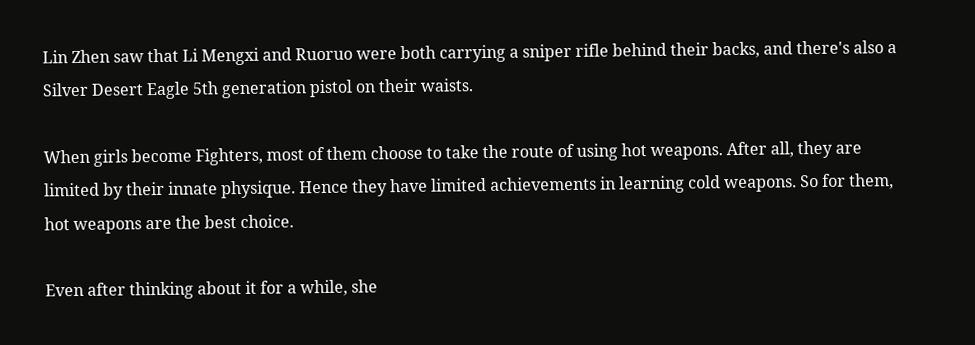Lin Zhen saw that Li Mengxi and Ruoruo were both carrying a sniper rifle behind their backs, and there's also a Silver Desert Eagle 5th generation pistol on their waists.

When girls become Fighters, most of them choose to take the route of using hot weapons. After all, they are limited by their innate physique. Hence they have limited achievements in learning cold weapons. So for them, hot weapons are the best choice.

Even after thinking about it for a while, she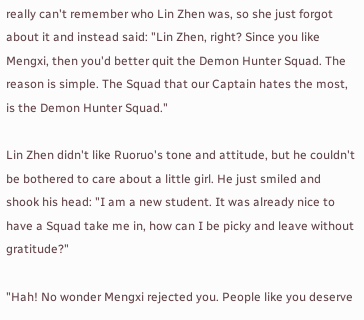really can't remember who Lin Zhen was, so she just forgot about it and instead said: "Lin Zhen, right? Since you like Mengxi, then you'd better quit the Demon Hunter Squad. The reason is simple. The Squad that our Captain hates the most, is the Demon Hunter Squad."

Lin Zhen didn't like Ruoruo's tone and attitude, but he couldn't be bothered to care about a little girl. He just smiled and shook his head: "I am a new student. It was already nice to have a Squad take me in, how can I be picky and leave without gratitude?"

"Hah! No wonder Mengxi rejected you. People like you deserve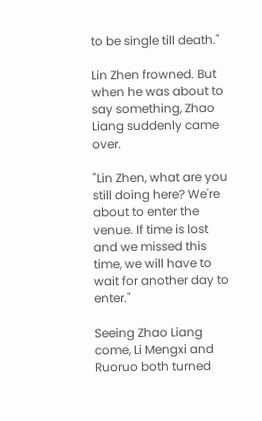to be single till death."

Lin Zhen frowned. But when he was about to say something, Zhao Liang suddenly came over.

"Lin Zhen, what are you still doing here? We're about to enter the venue. If time is lost and we missed this time, we will have to wait for another day to enter."

Seeing Zhao Liang come, Li Mengxi and Ruoruo both turned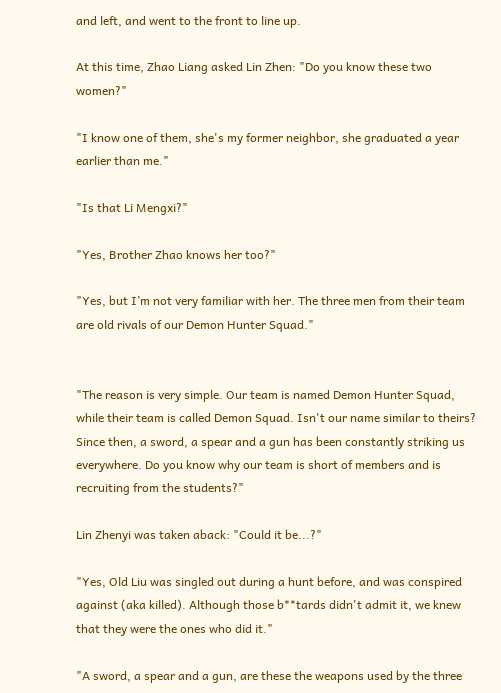and left, and went to the front to line up.

At this time, Zhao Liang asked Lin Zhen: "Do you know these two women?"

"I know one of them, she's my former neighbor, she graduated a year earlier than me."

"Is that Li Mengxi?"

"Yes, Brother Zhao knows her too?"

"Yes, but I’m not very familiar with her. The three men from their team are old rivals of our Demon Hunter Squad."


"The reason is very simple. Our team is named Demon Hunter Squad, while their team is called Demon Squad. Isn't our name similar to theirs? Since then, a sword, a spear and a gun has been constantly striking us everywhere. Do you know why our team is short of members and is recruiting from the students?"

Lin Zhenyi was taken aback: "Could it be...?"

"Yes, Old Liu was singled out during a hunt before, and was conspired against (aka killed). Although those b**tards didn't admit it, we knew that they were the ones who did it."

"A sword, a spear and a gun, are these the weapons used by the three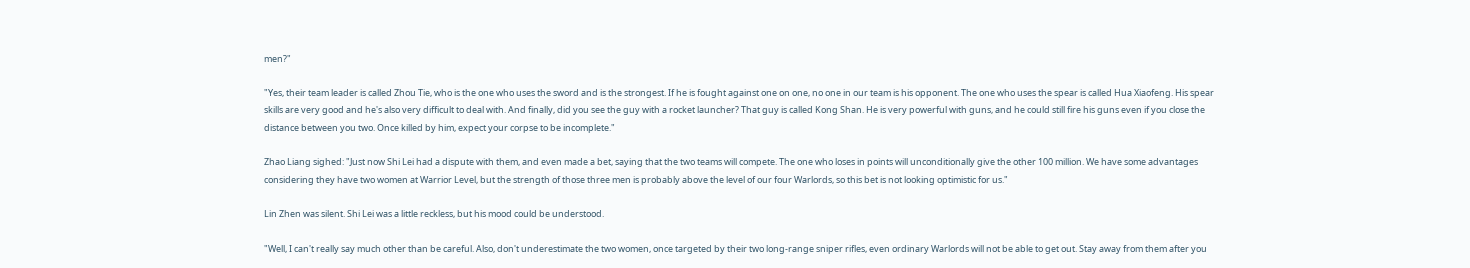men?"

"Yes, their team leader is called Zhou Tie, who is the one who uses the sword and is the strongest. If he is fought against one on one, no one in our team is his opponent. The one who uses the spear is called Hua Xiaofeng. His spear skills are very good and he's also very difficult to deal with. And finally, did you see the guy with a rocket launcher? That guy is called Kong Shan. He is very powerful with guns, and he could still fire his guns even if you close the distance between you two. Once killed by him, expect your corpse to be incomplete."

Zhao Liang sighed: "Just now Shi Lei had a dispute with them, and even made a bet, saying that the two teams will compete. The one who loses in points will unconditionally give the other 100 million. We have some advantages considering they have two women at Warrior Level, but the strength of those three men is probably above the level of our four Warlords, so this bet is not looking optimistic for us."

Lin Zhen was silent. Shi Lei was a little reckless, but his mood could be understood.

"Well, I can't really say much other than be careful. Also, don't underestimate the two women, once targeted by their two long-range sniper rifles, even ordinary Warlords will not be able to get out. Stay away from them after you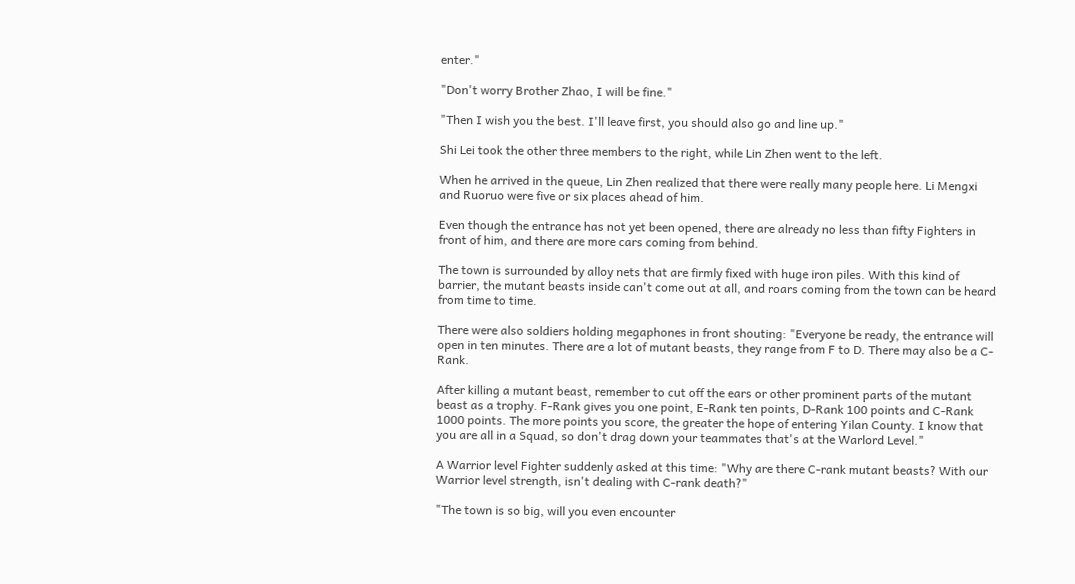enter."

"Don't worry Brother Zhao, I will be fine."

"Then I wish you the best. I'll leave first, you should also go and line up."

Shi Lei took the other three members to the right, while Lin Zhen went to the left.

When he arrived in the queue, Lin Zhen realized that there were really many people here. Li Mengxi and Ruoruo were five or six places ahead of him.

Even though the entrance has not yet been opened, there are already no less than fifty Fighters in front of him, and there are more cars coming from behind.

The town is surrounded by alloy nets that are firmly fixed with huge iron piles. With this kind of barrier, the mutant beasts inside can't come out at all, and roars coming from the town can be heard from time to time.

There were also soldiers holding megaphones in front shouting: "Everyone be ready, the entrance will open in ten minutes. There are a lot of mutant beasts, they range from F to D. There may also be a C-Rank.

After killing a mutant beast, remember to cut off the ears or other prominent parts of the mutant beast as a trophy. F-Rank gives you one point, E-Rank ten points, D-Rank 100 points and C-Rank 1000 points. The more points you score, the greater the hope of entering Yilan County. I know that you are all in a Squad, so don't drag down your teammates that's at the Warlord Level."

A Warrior level Fighter suddenly asked at this time: "Why are there C-rank mutant beasts? With our Warrior level strength, isn't dealing with C-rank death?"

"The town is so big, will you even encounter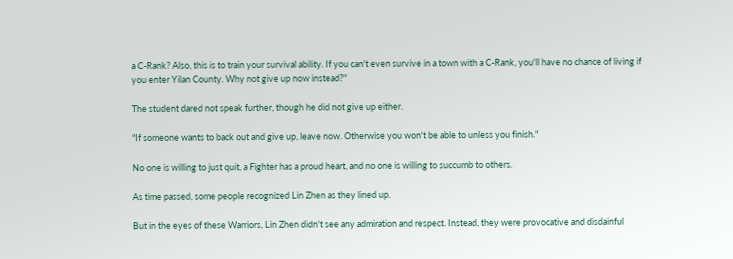a C-Rank? Also, this is to train your survival ability. If you can't even survive in a town with a C-Rank, you'll have no chance of living if you enter Yilan County. Why not give up now instead?"

The student dared not speak further, though he did not give up either.

"If someone wants to back out and give up, leave now. Otherwise you won't be able to unless you finish."

No one is willing to just quit, a Fighter has a proud heart, and no one is willing to succumb to others.

As time passed, some people recognized Lin Zhen as they lined up.

But in the eyes of these Warriors, Lin Zhen didn't see any admiration and respect. Instead, they were provocative and disdainful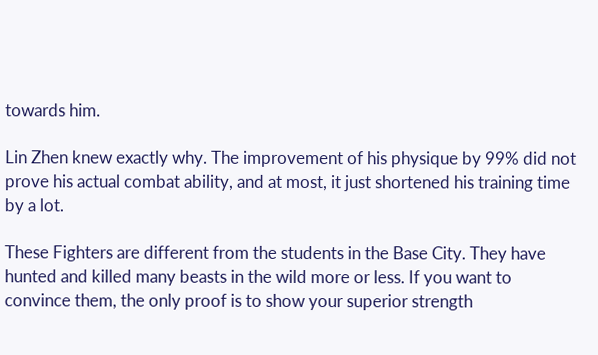towards him.

Lin Zhen knew exactly why. The improvement of his physique by 99% did not prove his actual combat ability, and at most, it just shortened his training time by a lot.

These Fighters are different from the students in the Base City. They have hunted and killed many beasts in the wild more or less. If you want to convince them, the only proof is to show your superior strength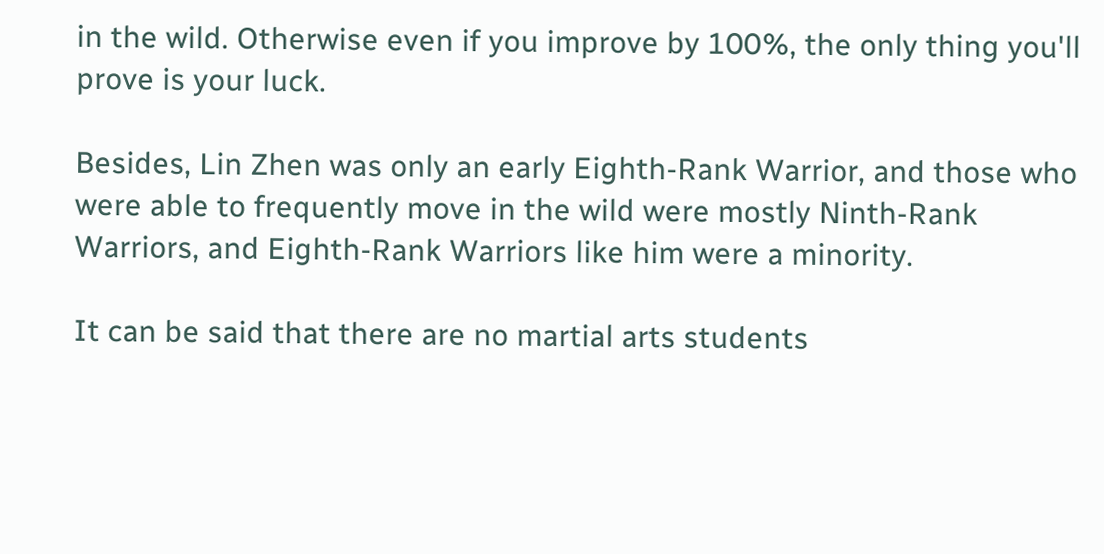in the wild. Otherwise even if you improve by 100%, the only thing you'll prove is your luck.

Besides, Lin Zhen was only an early Eighth-Rank Warrior, and those who were able to frequently move in the wild were mostly Ninth-Rank Warriors, and Eighth-Rank Warriors like him were a minority.

It can be said that there are no martial arts students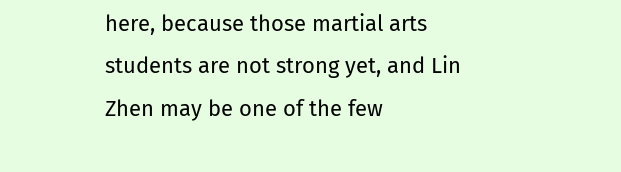here, because those martial arts students are not strong yet, and Lin Zhen may be one of the few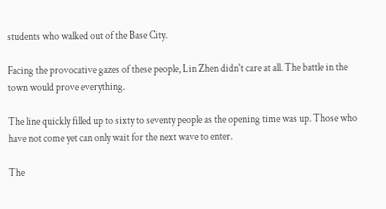students who walked out of the Base City.

Facing the provocative gazes of these people, Lin Zhen didn't care at all. The battle in the town would prove everything.

The line quickly filled up to sixty to seventy people as the opening time was up. Those who have not come yet can only wait for the next wave to enter.

The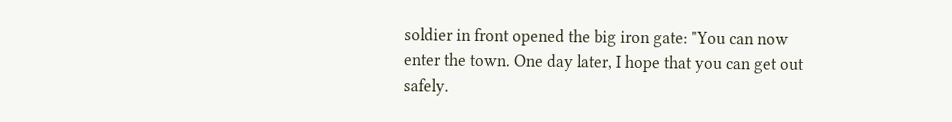soldier in front opened the big iron gate: "You can now enter the town. One day later, I hope that you can get out safely.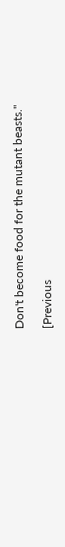Don't become food for the mutant beasts."

[Previous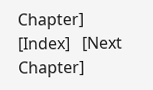Chapter]   [Index]   [Next Chapter]